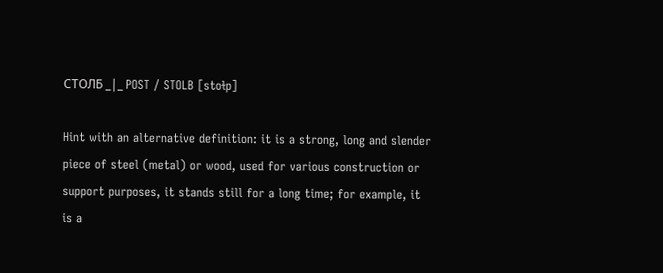СТОЛБ _|_ POST / STOLB [stoɫp]

Hint with an alternative definition: it is a strong, long and slender piece of steel (metal) or wood, used for various construction or support purposes, it stands still for a long time; for example, it is a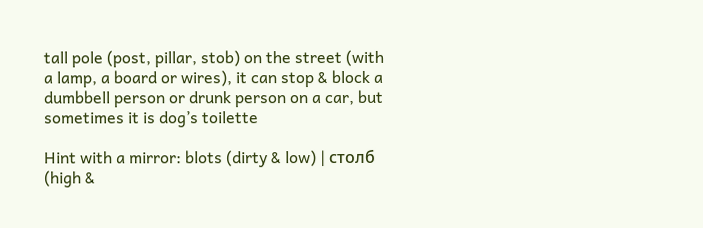tall pole (post, pillar, stob) on the street (with a lamp, a board or wires), it can stop & block a dumbbell person or drunk person on a car, but sometimes it is dog’s toilette

Hint with a mirror: blots (dirty & low) | столб (high &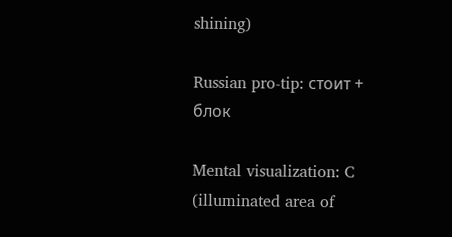shining)

Russian pro-tip: стоит + блок

Mental visualization: C (illuminated area of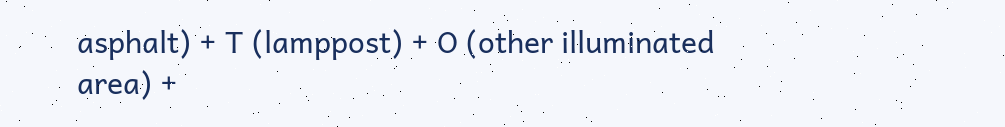asphalt) + T (lamppost) + O (other illuminated area) +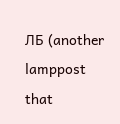ЛБ (another lamppost that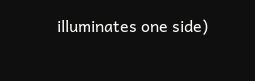illuminates one side)